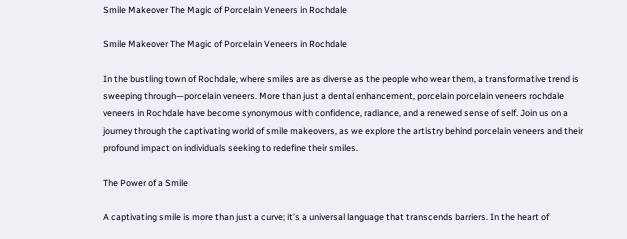Smile Makeover The Magic of Porcelain Veneers in Rochdale

Smile Makeover The Magic of Porcelain Veneers in Rochdale

In the bustling town of Rochdale, where smiles are as diverse as the people who wear them, a transformative trend is sweeping through—porcelain veneers. More than just a dental enhancement, porcelain porcelain veneers rochdale veneers in Rochdale have become synonymous with confidence, radiance, and a renewed sense of self. Join us on a journey through the captivating world of smile makeovers, as we explore the artistry behind porcelain veneers and their profound impact on individuals seeking to redefine their smiles.

The Power of a Smile

A captivating smile is more than just a curve; it’s a universal language that transcends barriers. In the heart of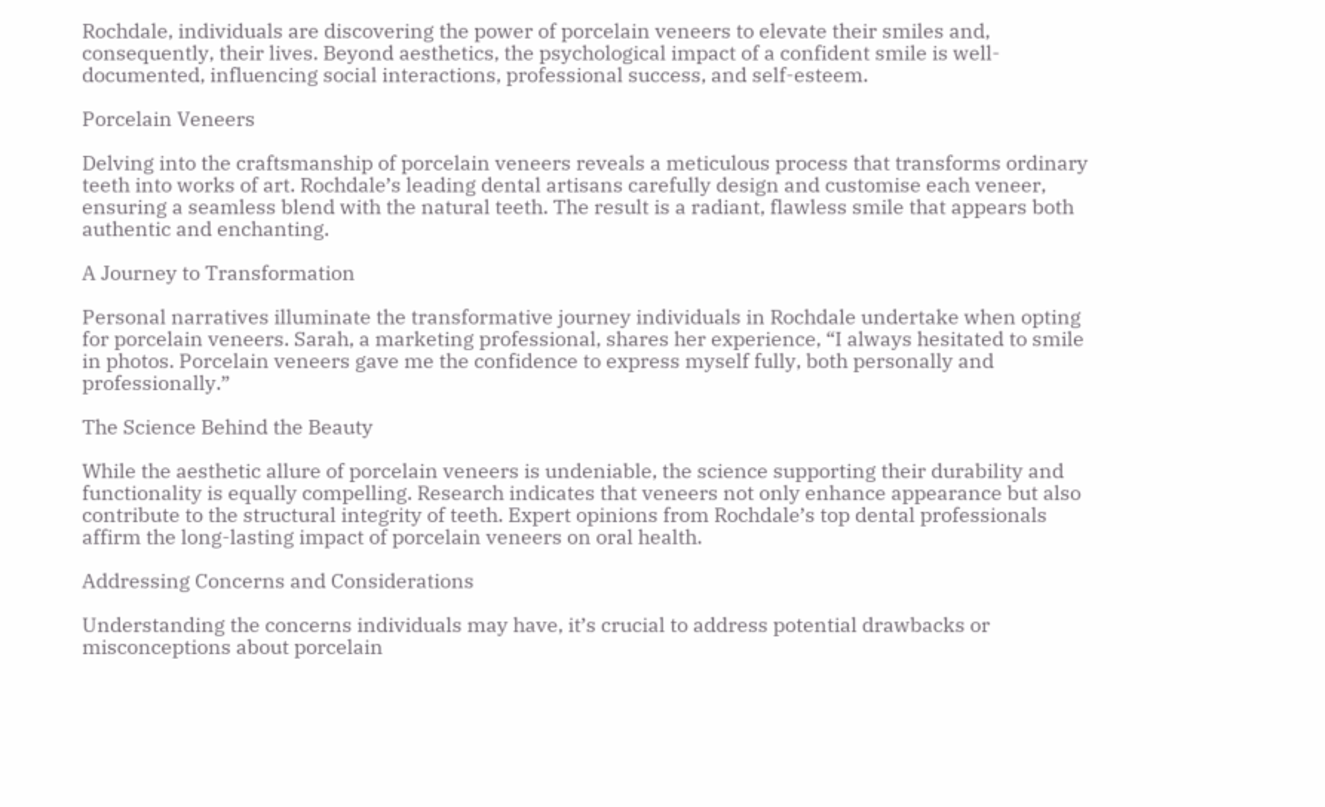Rochdale, individuals are discovering the power of porcelain veneers to elevate their smiles and, consequently, their lives. Beyond aesthetics, the psychological impact of a confident smile is well-documented, influencing social interactions, professional success, and self-esteem.

Porcelain Veneers

Delving into the craftsmanship of porcelain veneers reveals a meticulous process that transforms ordinary teeth into works of art. Rochdale’s leading dental artisans carefully design and customise each veneer, ensuring a seamless blend with the natural teeth. The result is a radiant, flawless smile that appears both authentic and enchanting.

A Journey to Transformation

Personal narratives illuminate the transformative journey individuals in Rochdale undertake when opting for porcelain veneers. Sarah, a marketing professional, shares her experience, “I always hesitated to smile in photos. Porcelain veneers gave me the confidence to express myself fully, both personally and professionally.”

The Science Behind the Beauty

While the aesthetic allure of porcelain veneers is undeniable, the science supporting their durability and functionality is equally compelling. Research indicates that veneers not only enhance appearance but also contribute to the structural integrity of teeth. Expert opinions from Rochdale’s top dental professionals affirm the long-lasting impact of porcelain veneers on oral health.

Addressing Concerns and Considerations

Understanding the concerns individuals may have, it’s crucial to address potential drawbacks or misconceptions about porcelain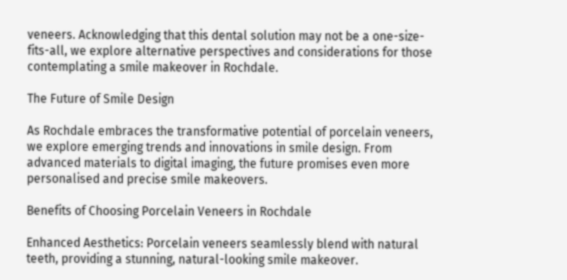veneers. Acknowledging that this dental solution may not be a one-size-fits-all, we explore alternative perspectives and considerations for those contemplating a smile makeover in Rochdale.

The Future of Smile Design

As Rochdale embraces the transformative potential of porcelain veneers, we explore emerging trends and innovations in smile design. From advanced materials to digital imaging, the future promises even more personalised and precise smile makeovers.

Benefits of Choosing Porcelain Veneers in Rochdale

Enhanced Aesthetics: Porcelain veneers seamlessly blend with natural teeth, providing a stunning, natural-looking smile makeover.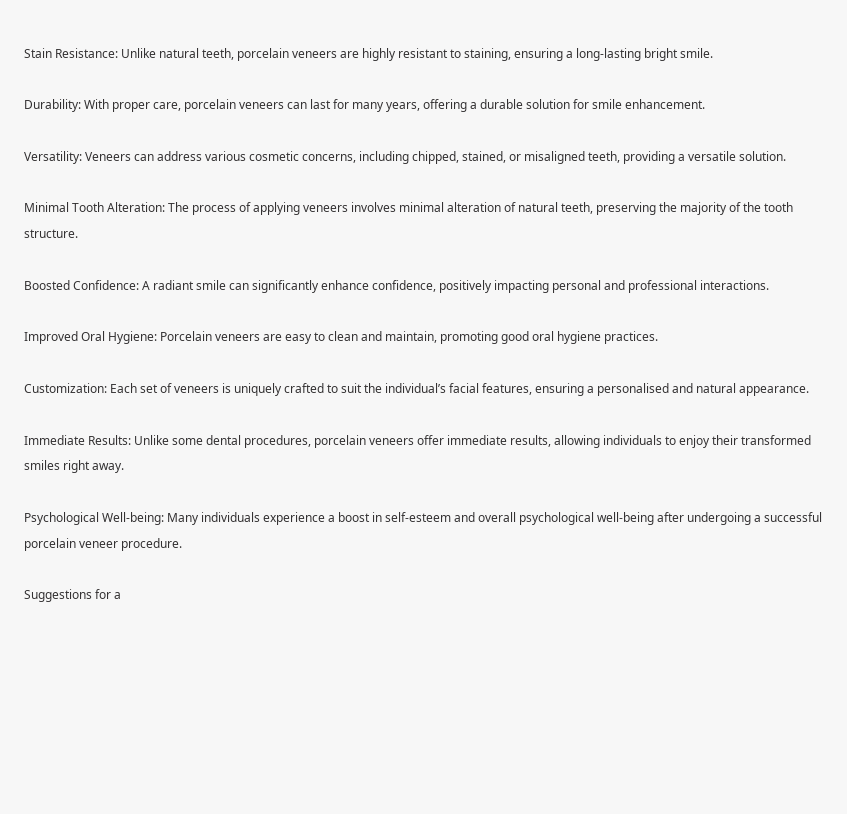Stain Resistance: Unlike natural teeth, porcelain veneers are highly resistant to staining, ensuring a long-lasting bright smile.

Durability: With proper care, porcelain veneers can last for many years, offering a durable solution for smile enhancement.

Versatility: Veneers can address various cosmetic concerns, including chipped, stained, or misaligned teeth, providing a versatile solution.

Minimal Tooth Alteration: The process of applying veneers involves minimal alteration of natural teeth, preserving the majority of the tooth structure.

Boosted Confidence: A radiant smile can significantly enhance confidence, positively impacting personal and professional interactions.

Improved Oral Hygiene: Porcelain veneers are easy to clean and maintain, promoting good oral hygiene practices.

Customization: Each set of veneers is uniquely crafted to suit the individual’s facial features, ensuring a personalised and natural appearance.

Immediate Results: Unlike some dental procedures, porcelain veneers offer immediate results, allowing individuals to enjoy their transformed smiles right away.

Psychological Well-being: Many individuals experience a boost in self-esteem and overall psychological well-being after undergoing a successful porcelain veneer procedure.

Suggestions for a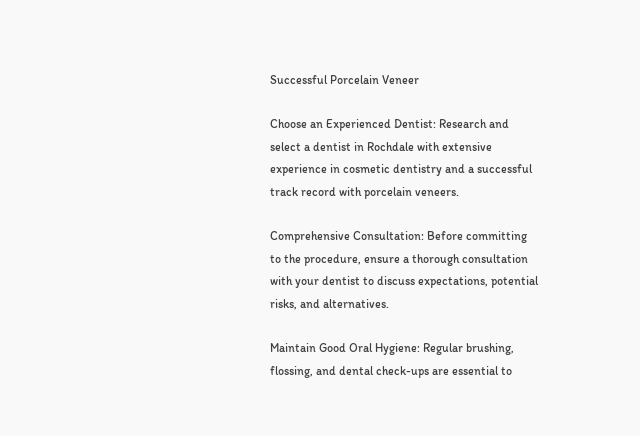Successful Porcelain Veneer

Choose an Experienced Dentist: Research and select a dentist in Rochdale with extensive experience in cosmetic dentistry and a successful track record with porcelain veneers.

Comprehensive Consultation: Before committing to the procedure, ensure a thorough consultation with your dentist to discuss expectations, potential risks, and alternatives.

Maintain Good Oral Hygiene: Regular brushing, flossing, and dental check-ups are essential to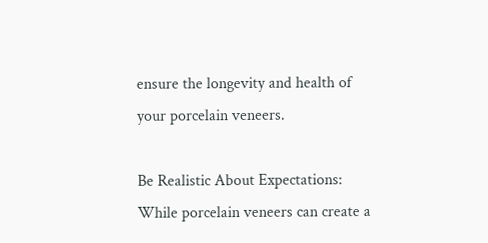ensure the longevity and health of your porcelain veneers.

Be Realistic About Expectations: While porcelain veneers can create a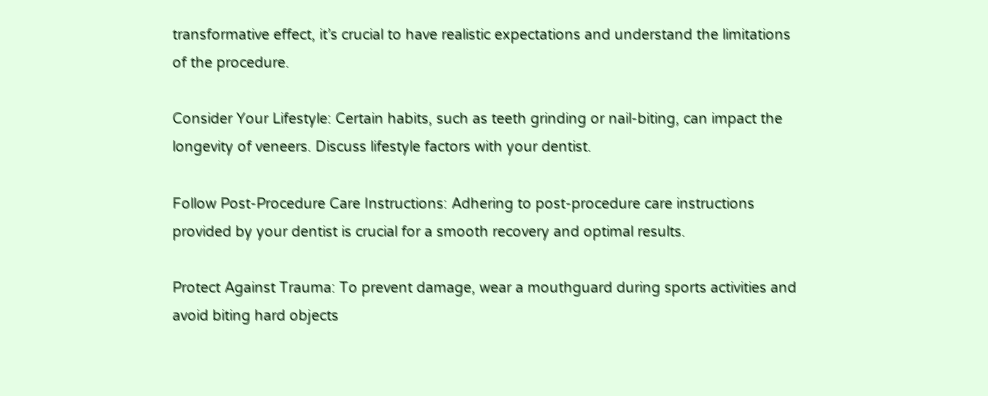transformative effect, it’s crucial to have realistic expectations and understand the limitations of the procedure.

Consider Your Lifestyle: Certain habits, such as teeth grinding or nail-biting, can impact the longevity of veneers. Discuss lifestyle factors with your dentist.

Follow Post-Procedure Care Instructions: Adhering to post-procedure care instructions provided by your dentist is crucial for a smooth recovery and optimal results.

Protect Against Trauma: To prevent damage, wear a mouthguard during sports activities and avoid biting hard objects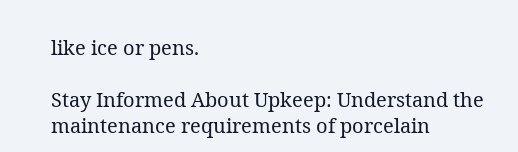like ice or pens.

Stay Informed About Upkeep: Understand the maintenance requirements of porcelain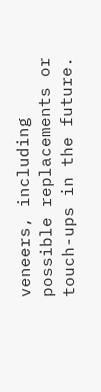veneers, including possible replacements or touch-ups in the future.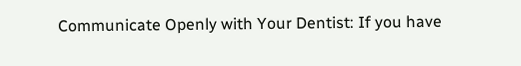Communicate Openly with Your Dentist: If you have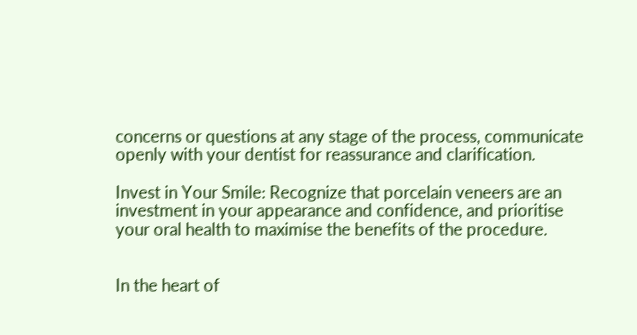concerns or questions at any stage of the process, communicate openly with your dentist for reassurance and clarification.

Invest in Your Smile: Recognize that porcelain veneers are an investment in your appearance and confidence, and prioritise your oral health to maximise the benefits of the procedure.


In the heart of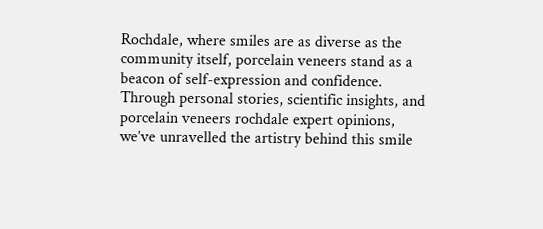Rochdale, where smiles are as diverse as the community itself, porcelain veneers stand as a beacon of self-expression and confidence. Through personal stories, scientific insights, and porcelain veneers rochdale expert opinions, we’ve unravelled the artistry behind this smile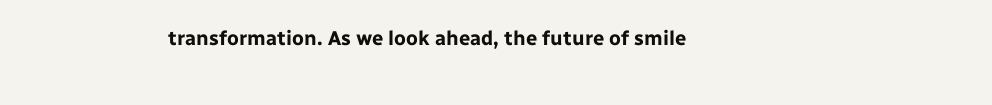transformation. As we look ahead, the future of smile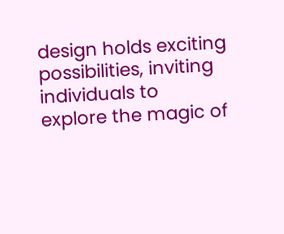design holds exciting possibilities, inviting individuals to explore the magic of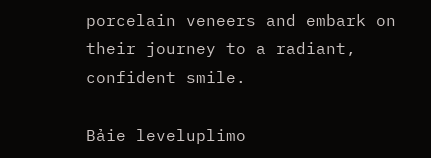porcelain veneers and embark on their journey to a radiant, confident smile.

Bảie leveluplimo